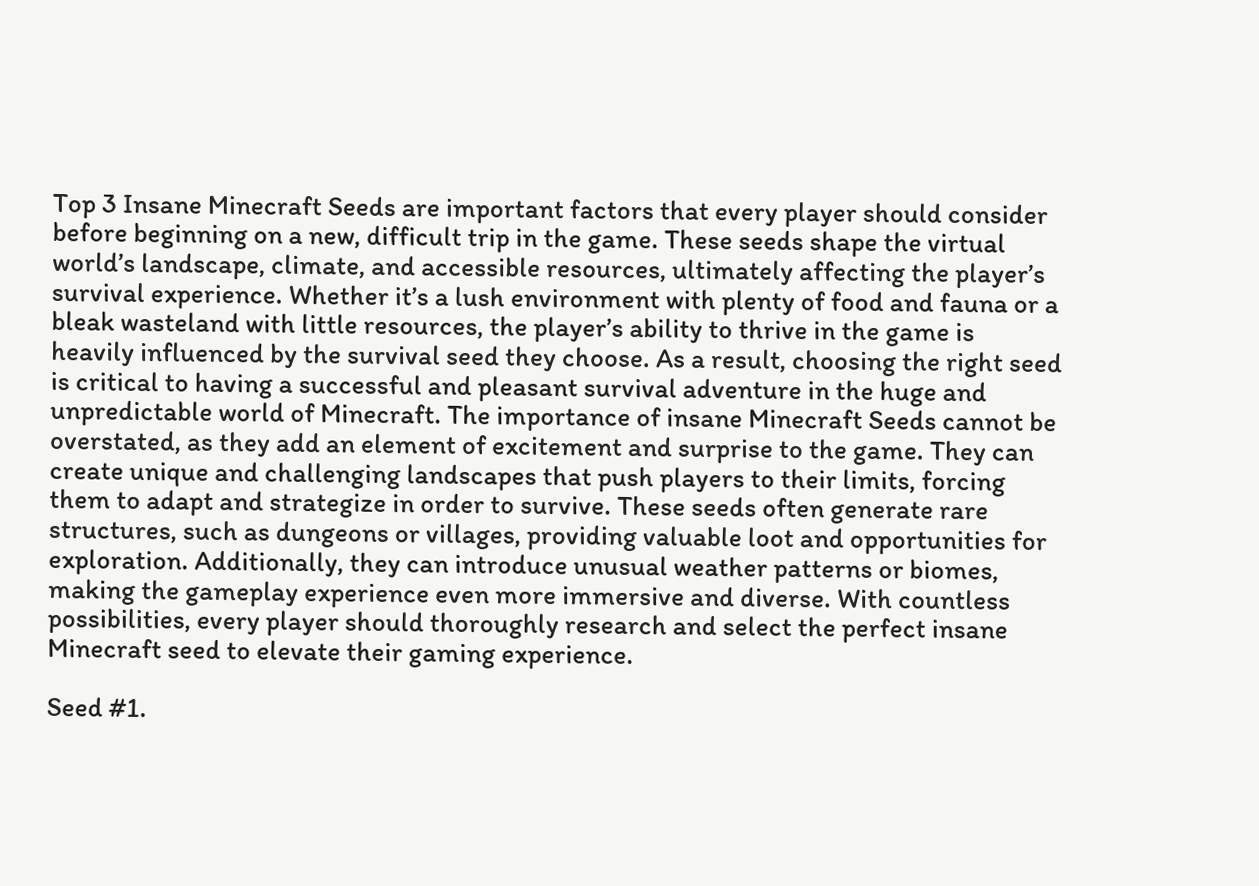Top 3 Insane Minecraft Seeds are important factors that every player should consider before beginning on a new, difficult trip in the game. These seeds shape the virtual world’s landscape, climate, and accessible resources, ultimately affecting the player’s survival experience. Whether it’s a lush environment with plenty of food and fauna or a bleak wasteland with little resources, the player’s ability to thrive in the game is heavily influenced by the survival seed they choose. As a result, choosing the right seed is critical to having a successful and pleasant survival adventure in the huge and unpredictable world of Minecraft. The importance of insane Minecraft Seeds cannot be overstated, as they add an element of excitement and surprise to the game. They can create unique and challenging landscapes that push players to their limits, forcing them to adapt and strategize in order to survive. These seeds often generate rare structures, such as dungeons or villages, providing valuable loot and opportunities for exploration. Additionally, they can introduce unusual weather patterns or biomes, making the gameplay experience even more immersive and diverse. With countless possibilities, every player should thoroughly research and select the perfect insane Minecraft seed to elevate their gaming experience.

Seed #1.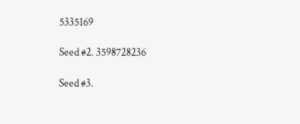5335169

Seed #2. 3598728236

Seed #3.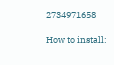2734971658

How to install: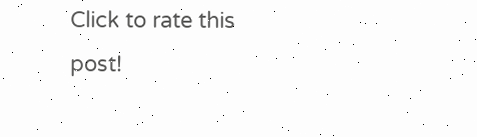Click to rate this post!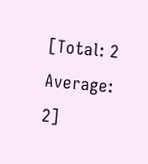[Total: 2 Average: 2]